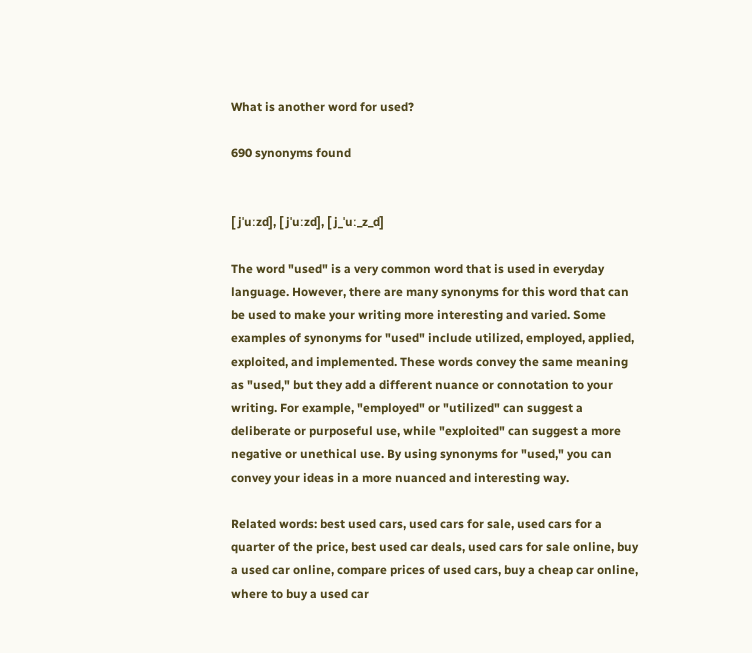What is another word for used?

690 synonyms found


[ jˈuːzd], [ jˈuːzd], [ j_ˈuː_z_d]

The word "used" is a very common word that is used in everyday language. However, there are many synonyms for this word that can be used to make your writing more interesting and varied. Some examples of synonyms for "used" include utilized, employed, applied, exploited, and implemented. These words convey the same meaning as "used," but they add a different nuance or connotation to your writing. For example, "employed" or "utilized" can suggest a deliberate or purposeful use, while "exploited" can suggest a more negative or unethical use. By using synonyms for "used," you can convey your ideas in a more nuanced and interesting way.

Related words: best used cars, used cars for sale, used cars for a quarter of the price, best used car deals, used cars for sale online, buy a used car online, compare prices of used cars, buy a cheap car online, where to buy a used car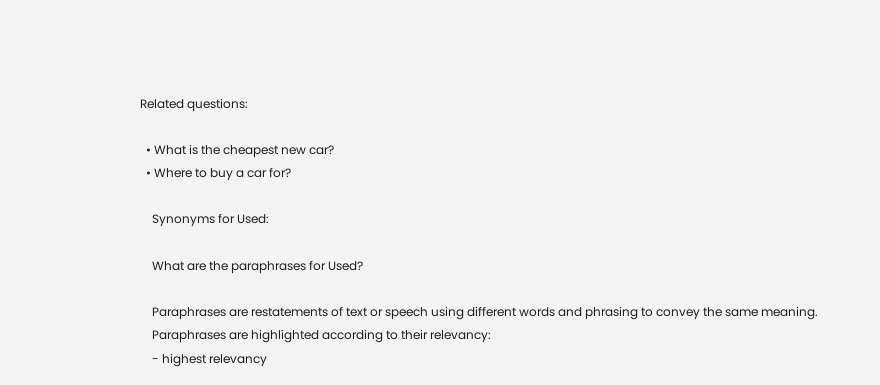Related questions:

  • What is the cheapest new car?
  • Where to buy a car for?

    Synonyms for Used:

    What are the paraphrases for Used?

    Paraphrases are restatements of text or speech using different words and phrasing to convey the same meaning.
    Paraphrases are highlighted according to their relevancy:
    - highest relevancy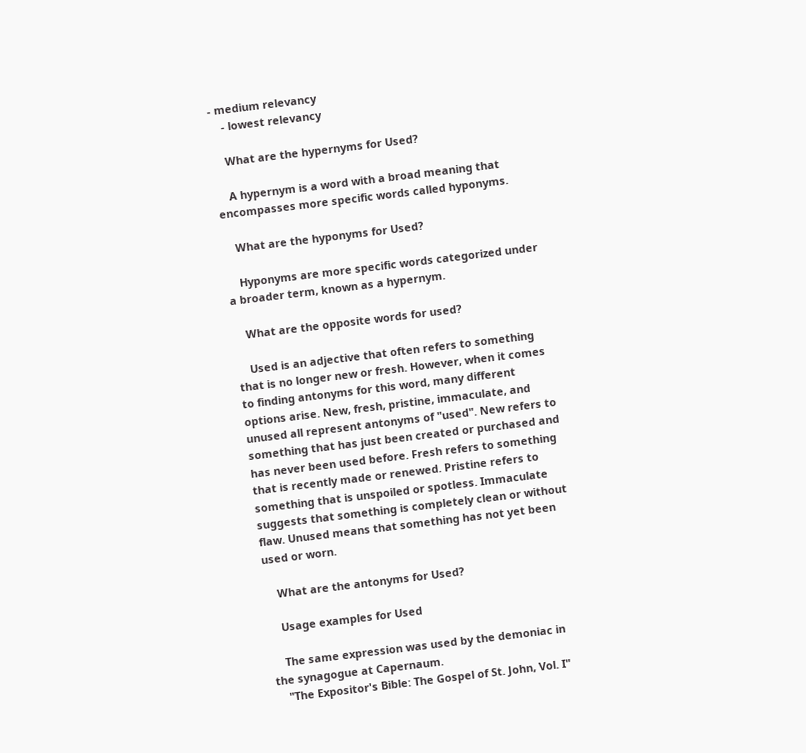- medium relevancy
    - lowest relevancy

    What are the hypernyms for Used?

    A hypernym is a word with a broad meaning that encompasses more specific words called hyponyms.

    What are the hyponyms for Used?

    Hyponyms are more specific words categorized under a broader term, known as a hypernym.

    What are the opposite words for used?

    Used is an adjective that often refers to something that is no longer new or fresh. However, when it comes to finding antonyms for this word, many different options arise. New, fresh, pristine, immaculate, and unused all represent antonyms of "used". New refers to something that has just been created or purchased and has never been used before. Fresh refers to something that is recently made or renewed. Pristine refers to something that is unspoiled or spotless. Immaculate suggests that something is completely clean or without flaw. Unused means that something has not yet been used or worn.

    What are the antonyms for Used?

    Usage examples for Used

    The same expression was used by the demoniac in the synagogue at Capernaum.
    "The Expositor's Bible: The Gospel of St. John, Vol. I"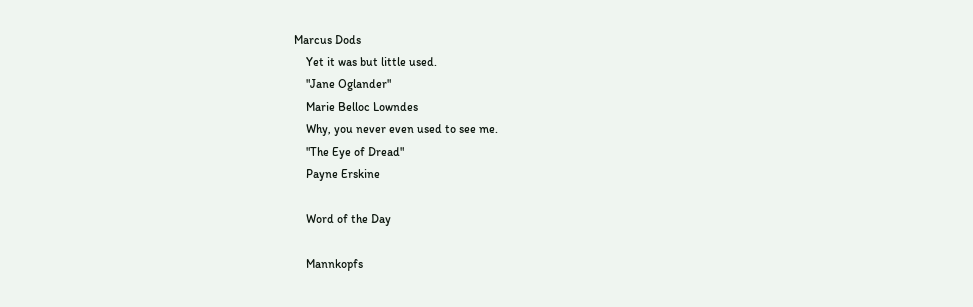Marcus Dods
    Yet it was but little used.
    "Jane Oglander"
    Marie Belloc Lowndes
    Why, you never even used to see me.
    "The Eye of Dread"
    Payne Erskine

    Word of the Day

    Mannkopfs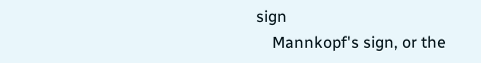sign
    Mannkopf's sign, or the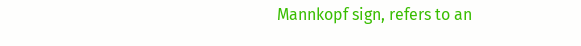Mannkopf sign, refers to an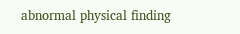abnormal physical finding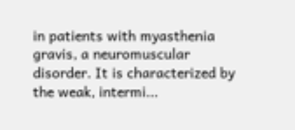in patients with myasthenia gravis, a neuromuscular disorder. It is characterized by the weak, intermi...